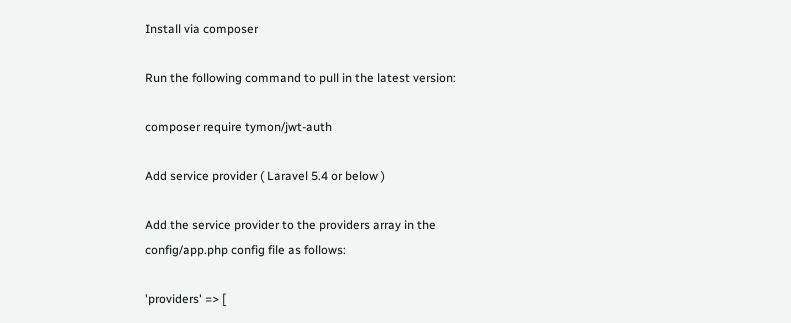Install via composer

Run the following command to pull in the latest version:

composer require tymon/jwt-auth

Add service provider ( Laravel 5.4 or below )

Add the service provider to the providers array in the config/app.php config file as follows:

'providers' => [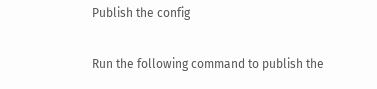Publish the config

Run the following command to publish the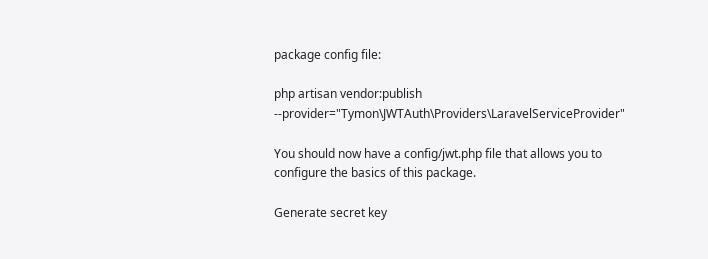package config file:

php artisan vendor:publish --provider="Tymon\JWTAuth\Providers\LaravelServiceProvider"

You should now have a config/jwt.php file that allows you to configure the basics of this package.

Generate secret key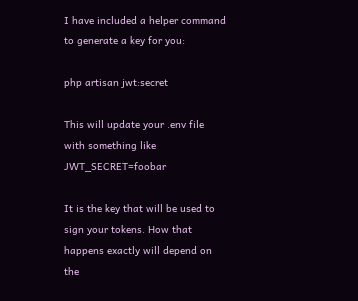I have included a helper command to generate a key for you:

php artisan jwt:secret

This will update your .env file with something like JWT_SECRET=foobar

It is the key that will be used to sign your tokens. How that happens exactly will depend on the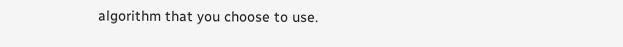algorithm that you choose to use.